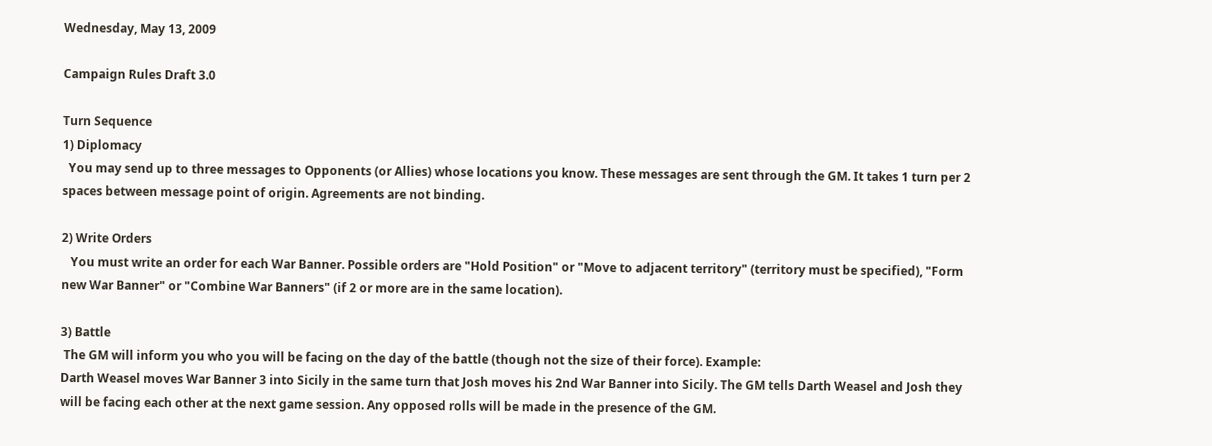Wednesday, May 13, 2009

Campaign Rules Draft 3.0

Turn Sequence
1) Diplomacy
  You may send up to three messages to Opponents (or Allies) whose locations you know. These messages are sent through the GM. It takes 1 turn per 2 spaces between message point of origin. Agreements are not binding.

2) Write Orders
   You must write an order for each War Banner. Possible orders are "Hold Position" or "Move to adjacent territory" (territory must be specified), "Form new War Banner" or "Combine War Banners" (if 2 or more are in the same location).

3) Battle
 The GM will inform you who you will be facing on the day of the battle (though not the size of their force). Example:
Darth Weasel moves War Banner 3 into Sicily in the same turn that Josh moves his 2nd War Banner into Sicily. The GM tells Darth Weasel and Josh they will be facing each other at the next game session. Any opposed rolls will be made in the presence of the GM.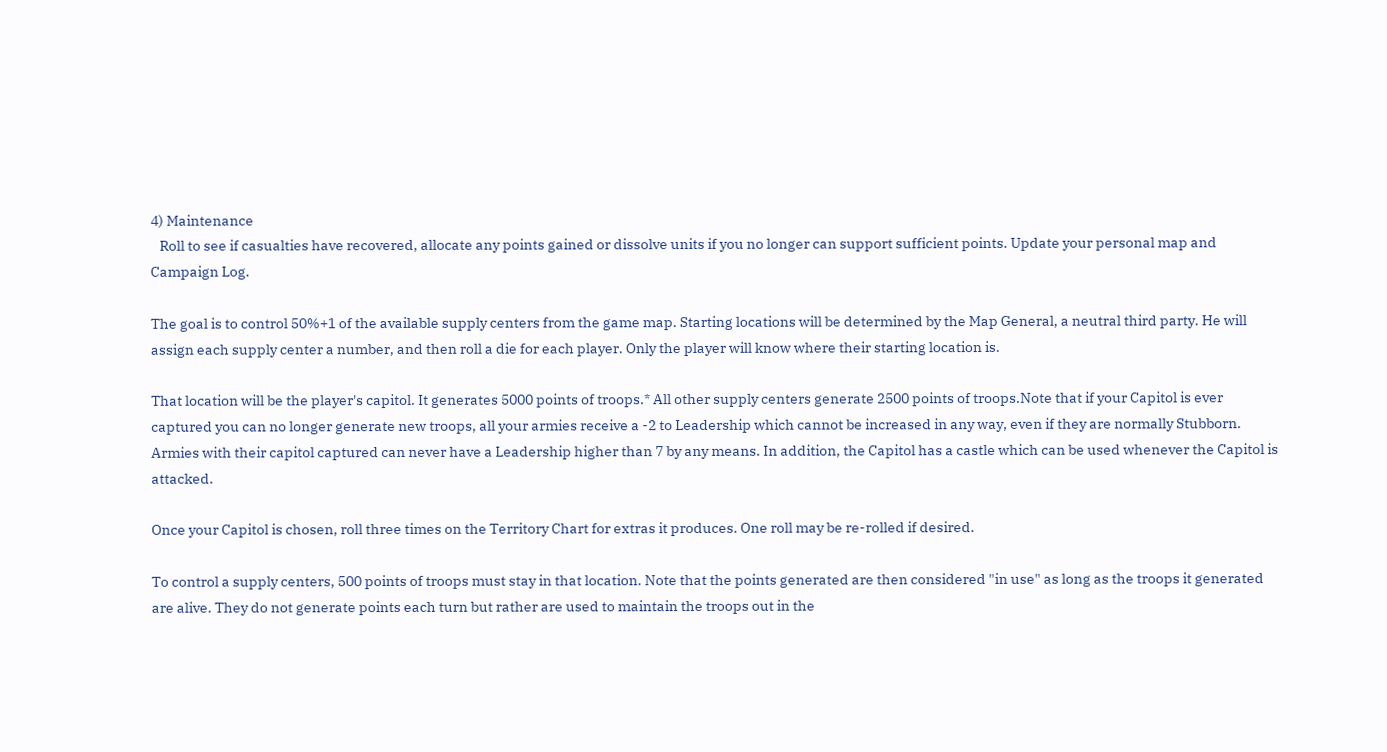4) Maintenance
   Roll to see if casualties have recovered, allocate any points gained or dissolve units if you no longer can support sufficient points. Update your personal map and Campaign Log.

The goal is to control 50%+1 of the available supply centers from the game map. Starting locations will be determined by the Map General, a neutral third party. He will assign each supply center a number, and then roll a die for each player. Only the player will know where their starting location is.

That location will be the player's capitol. It generates 5000 points of troops.* All other supply centers generate 2500 points of troops.Note that if your Capitol is ever captured you can no longer generate new troops, all your armies receive a -2 to Leadership which cannot be increased in any way, even if they are normally Stubborn. Armies with their capitol captured can never have a Leadership higher than 7 by any means. In addition, the Capitol has a castle which can be used whenever the Capitol is attacked.

Once your Capitol is chosen, roll three times on the Territory Chart for extras it produces. One roll may be re-rolled if desired.

To control a supply centers, 500 points of troops must stay in that location. Note that the points generated are then considered "in use" as long as the troops it generated are alive. They do not generate points each turn but rather are used to maintain the troops out in the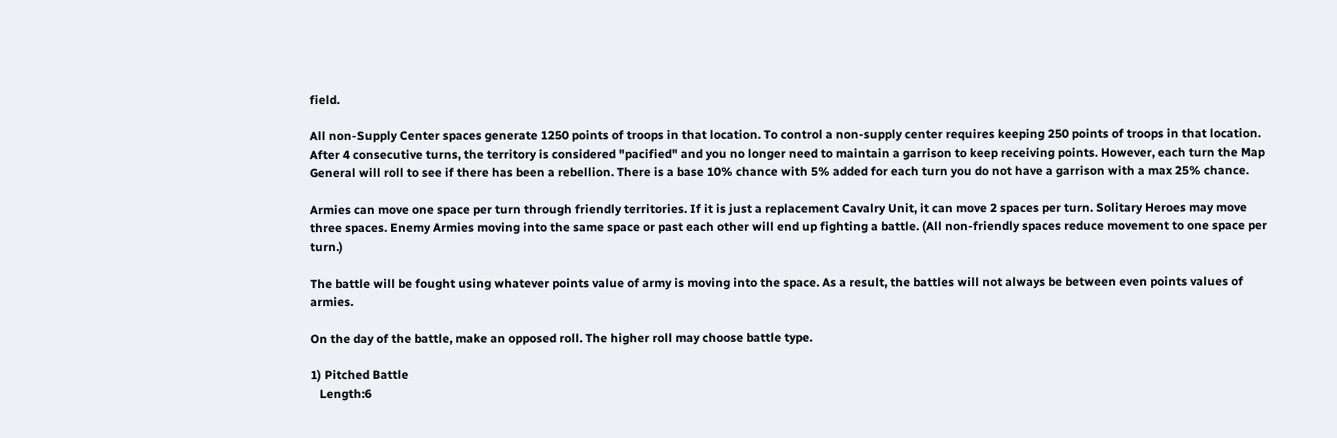field.

All non-Supply Center spaces generate 1250 points of troops in that location. To control a non-supply center requires keeping 250 points of troops in that location. After 4 consecutive turns, the territory is considered "pacified" and you no longer need to maintain a garrison to keep receiving points. However, each turn the Map General will roll to see if there has been a rebellion. There is a base 10% chance with 5% added for each turn you do not have a garrison with a max 25% chance.

Armies can move one space per turn through friendly territories. If it is just a replacement Cavalry Unit, it can move 2 spaces per turn. Solitary Heroes may move three spaces. Enemy Armies moving into the same space or past each other will end up fighting a battle. (All non-friendly spaces reduce movement to one space per turn.)

The battle will be fought using whatever points value of army is moving into the space. As a result, the battles will not always be between even points values of armies.

On the day of the battle, make an opposed roll. The higher roll may choose battle type.

1) Pitched Battle
   Length:6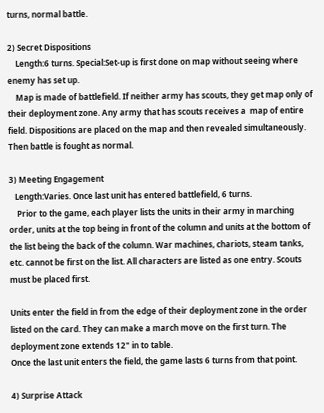turns, normal battle.

2) Secret Dispositions
    Length:6 turns. Special:Set-up is first done on map without seeing where enemy has set up.
    Map is made of battlefield. If neither army has scouts, they get map only of their deployment zone. Any army that has scouts receives a  map of entire field. Dispositions are placed on the map and then revealed simultaneously. Then battle is fought as normal.

3) Meeting Engagement
   Length:Varies. Once last unit has entered battlefield, 6 turns.
    Prior to the game, each player lists the units in their army in marching order, units at the top being in front of the column and units at the bottom of the list being the back of the column. War machines, chariots, steam tanks, etc. cannot be first on the list. All characters are listed as one entry. Scouts must be placed first.

Units enter the field in from the edge of their deployment zone in the order listed on the card. They can make a march move on the first turn. The deployment zone extends 12" in to table.
Once the last unit enters the field, the game lasts 6 turns from that point.

4) Surprise Attack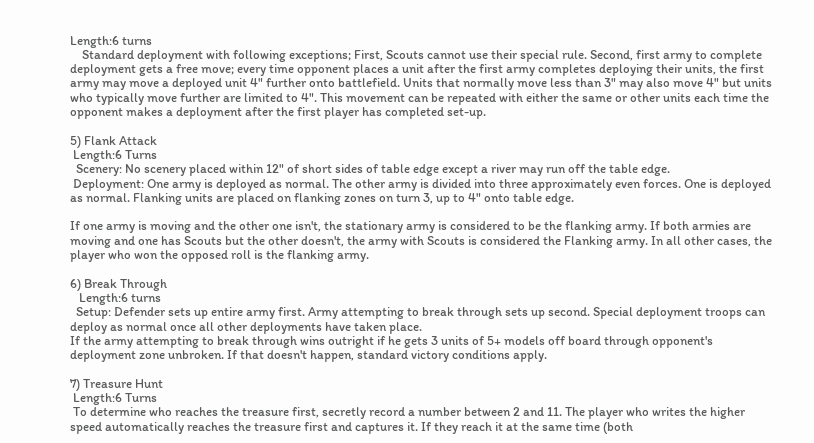Length:6 turns
    Standard deployment with following exceptions; First, Scouts cannot use their special rule. Second, first army to complete deployment gets a free move; every time opponent places a unit after the first army completes deploying their units, the first army may move a deployed unit 4" further onto battlefield. Units that normally move less than 3" may also move 4" but units who typically move further are limited to 4". This movement can be repeated with either the same or other units each time the opponent makes a deployment after the first player has completed set-up.

5) Flank Attack
 Length:6 Turns
  Scenery: No scenery placed within 12" of short sides of table edge except a river may run off the table edge.
 Deployment: One army is deployed as normal. The other army is divided into three approximately even forces. One is deployed as normal. Flanking units are placed on flanking zones on turn 3, up to 4" onto table edge.

If one army is moving and the other one isn't, the stationary army is considered to be the flanking army. If both armies are moving and one has Scouts but the other doesn't, the army with Scouts is considered the Flanking army. In all other cases, the player who won the opposed roll is the flanking army.

6) Break Through
   Length:6 turns
  Setup: Defender sets up entire army first. Army attempting to break through sets up second. Special deployment troops can deploy as normal once all other deployments have taken place.
If the army attempting to break through wins outright if he gets 3 units of 5+ models off board through opponent's deployment zone unbroken. If that doesn't happen, standard victory conditions apply.

7) Treasure Hunt
 Length:6 Turns
 To determine who reaches the treasure first, secretly record a number between 2 and 11. The player who writes the higher speed automatically reaches the treasure first and captures it. If they reach it at the same time (both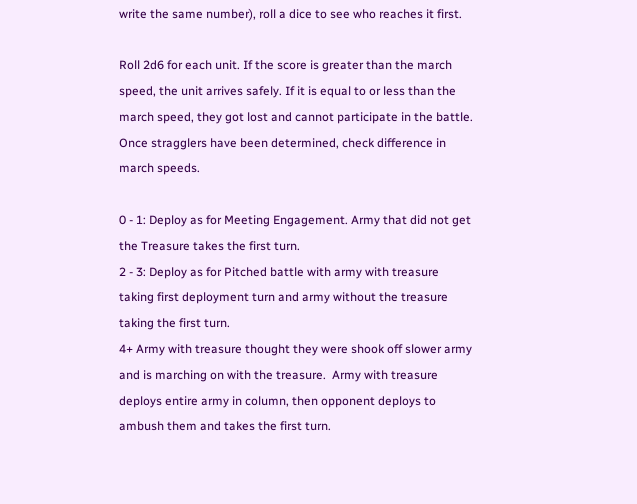write the same number), roll a dice to see who reaches it first.

Roll 2d6 for each unit. If the score is greater than the march speed, the unit arrives safely. If it is equal to or less than the march speed, they got lost and cannot participate in the battle. Once stragglers have been determined, check difference in march speeds.

0 - 1: Deploy as for Meeting Engagement. Army that did not get the Treasure takes the first turn.
2 - 3: Deploy as for Pitched battle with army with treasure taking first deployment turn and army without the treasure taking the first turn.
4+ Army with treasure thought they were shook off slower army and is marching on with the treasure.  Army with treasure deploys entire army in column, then opponent deploys to ambush them and takes the first turn.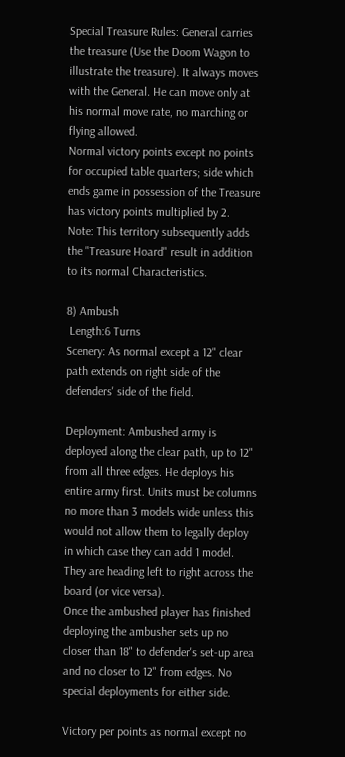Special Treasure Rules: General carries the treasure (Use the Doom Wagon to illustrate the treasure). It always moves with the General. He can move only at his normal move rate, no marching or flying allowed.
Normal victory points except no points for occupied table quarters; side which ends game in possession of the Treasure has victory points multiplied by 2.
Note: This territory subsequently adds the "Treasure Hoard" result in addition to its normal Characteristics.

8) Ambush
 Length:6 Turns
Scenery: As normal except a 12" clear path extends on right side of the defenders' side of the field.

Deployment: Ambushed army is deployed along the clear path, up to 12"  from all three edges. He deploys his entire army first. Units must be columns no more than 3 models wide unless this would not allow them to legally deploy in which case they can add 1 model.  They are heading left to right across the board (or vice versa).
Once the ambushed player has finished deploying the ambusher sets up no closer than 18" to defender's set-up area and no closer to 12" from edges. No special deployments for either side.

Victory per points as normal except no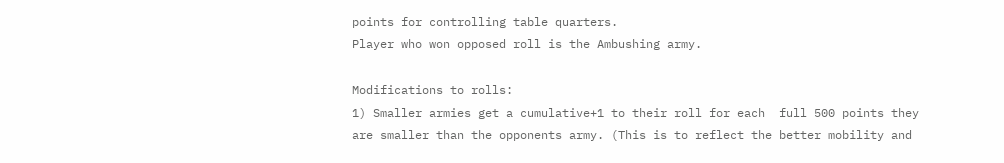points for controlling table quarters.
Player who won opposed roll is the Ambushing army.

Modifications to rolls:
1) Smaller armies get a cumulative+1 to their roll for each  full 500 points they are smaller than the opponents army. (This is to reflect the better mobility and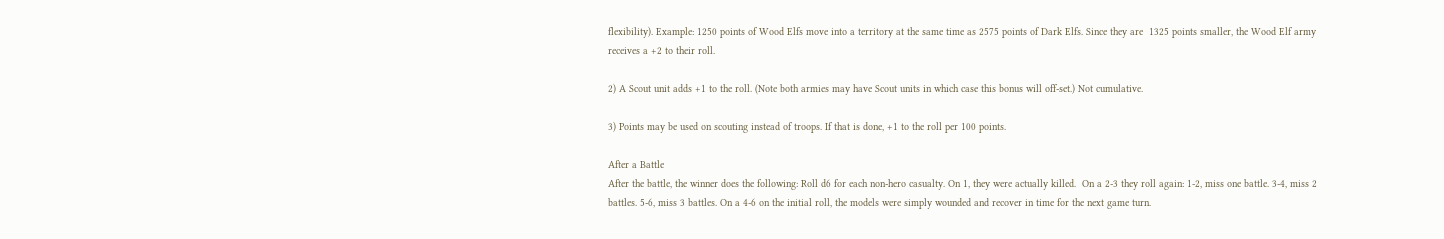flexibility). Example: 1250 points of Wood Elfs move into a territory at the same time as 2575 points of Dark Elfs. Since they are  1325 points smaller, the Wood Elf army receives a +2 to their roll.

2) A Scout unit adds +1 to the roll. (Note both armies may have Scout units in which case this bonus will off-set.) Not cumulative.

3) Points may be used on scouting instead of troops. If that is done, +1 to the roll per 100 points.

After a Battle
After the battle, the winner does the following: Roll d6 for each non-hero casualty. On 1, they were actually killed.  On a 2-3 they roll again: 1-2, miss one battle. 3-4, miss 2 battles. 5-6, miss 3 battles. On a 4-6 on the initial roll, the models were simply wounded and recover in time for the next game turn.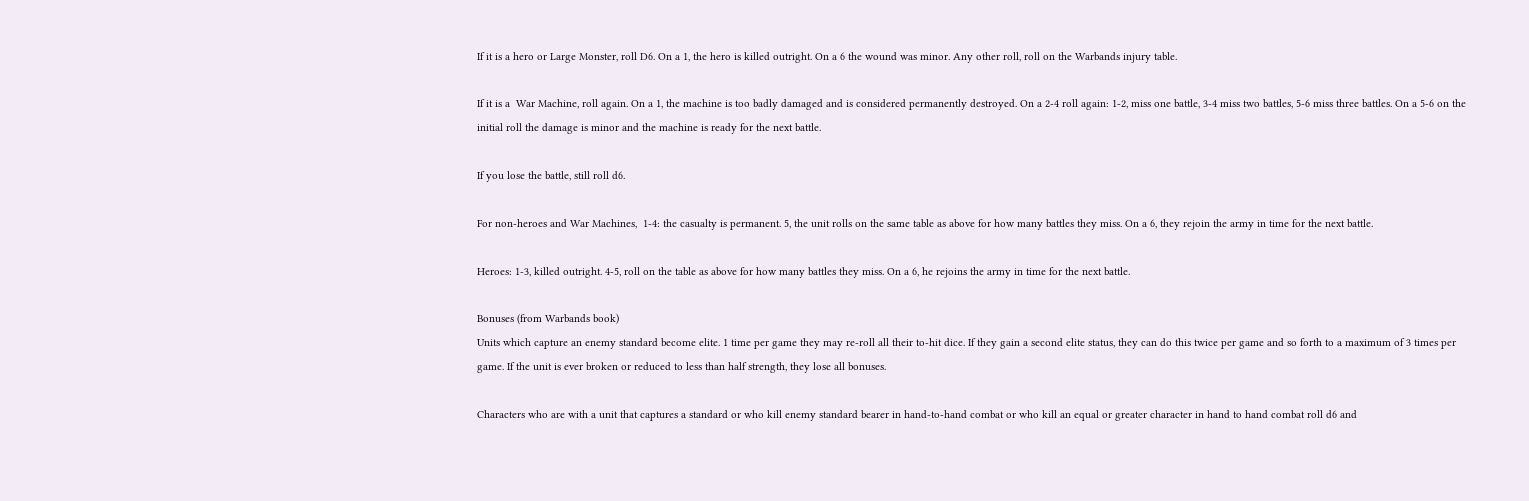If it is a hero or Large Monster, roll D6. On a 1, the hero is killed outright. On a 6 the wound was minor. Any other roll, roll on the Warbands injury table.

If it is a  War Machine, roll again. On a 1, the machine is too badly damaged and is considered permanently destroyed. On a 2-4 roll again: 1-2, miss one battle, 3-4 miss two battles, 5-6 miss three battles. On a 5-6 on the initial roll the damage is minor and the machine is ready for the next battle.

If you lose the battle, still roll d6.

For non-heroes and War Machines,  1-4: the casualty is permanent. 5, the unit rolls on the same table as above for how many battles they miss. On a 6, they rejoin the army in time for the next battle.

Heroes: 1-3, killed outright. 4-5, roll on the table as above for how many battles they miss. On a 6, he rejoins the army in time for the next battle.

Bonuses (from Warbands book)
Units which capture an enemy standard become elite. 1 time per game they may re-roll all their to-hit dice. If they gain a second elite status, they can do this twice per game and so forth to a maximum of 3 times per game. If the unit is ever broken or reduced to less than half strength, they lose all bonuses.

Characters who are with a unit that captures a standard or who kill enemy standard bearer in hand-to-hand combat or who kill an equal or greater character in hand to hand combat roll d6 and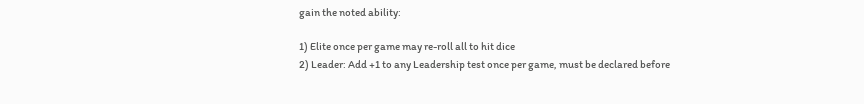gain the noted ability:

1) Elite once per game may re-roll all to hit dice
2) Leader: Add +1 to any Leadership test once per game, must be declared before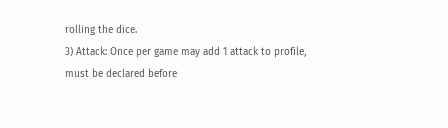rolling the dice.
3) Attack: Once per game may add 1 attack to profile, must be declared before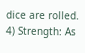dice are rolled.
4) Strength: As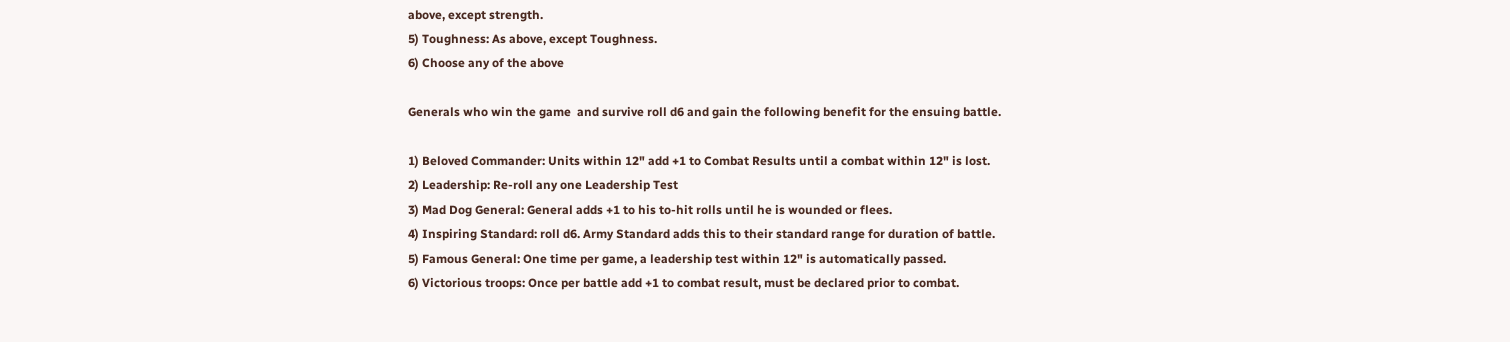above, except strength.
5) Toughness: As above, except Toughness.
6) Choose any of the above

Generals who win the game  and survive roll d6 and gain the following benefit for the ensuing battle.

1) Beloved Commander: Units within 12" add +1 to Combat Results until a combat within 12" is lost.
2) Leadership: Re-roll any one Leadership Test
3) Mad Dog General: General adds +1 to his to-hit rolls until he is wounded or flees.
4) Inspiring Standard: roll d6. Army Standard adds this to their standard range for duration of battle.
5) Famous General: One time per game, a leadership test within 12" is automatically passed.
6) Victorious troops: Once per battle add +1 to combat result, must be declared prior to combat.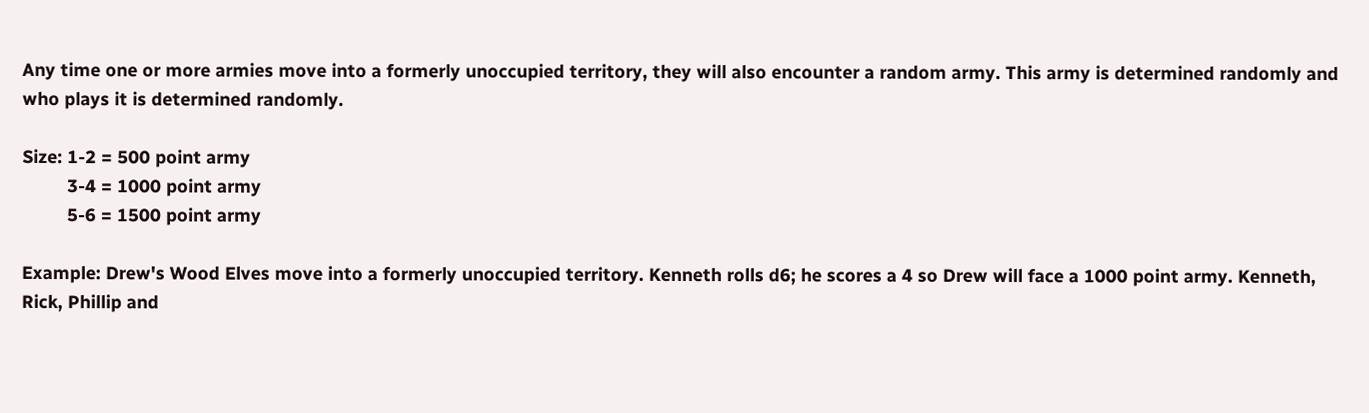Any time one or more armies move into a formerly unoccupied territory, they will also encounter a random army. This army is determined randomly and who plays it is determined randomly.

Size: 1-2 = 500 point army
         3-4 = 1000 point army
         5-6 = 1500 point army

Example: Drew's Wood Elves move into a formerly unoccupied territory. Kenneth rolls d6; he scores a 4 so Drew will face a 1000 point army. Kenneth, Rick, Phillip and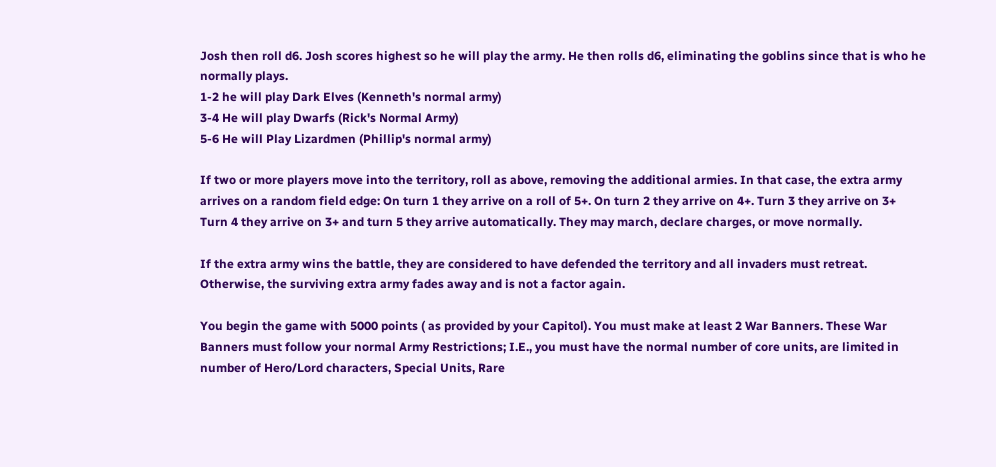Josh then roll d6. Josh scores highest so he will play the army. He then rolls d6, eliminating the goblins since that is who he normally plays.
1-2 he will play Dark Elves (Kenneth's normal army)
3-4 He will play Dwarfs (Rick's Normal Army)
5-6 He will Play Lizardmen (Phillip's normal army)

If two or more players move into the territory, roll as above, removing the additional armies. In that case, the extra army arrives on a random field edge: On turn 1 they arrive on a roll of 5+. On turn 2 they arrive on 4+. Turn 3 they arrive on 3+ Turn 4 they arrive on 3+ and turn 5 they arrive automatically. They may march, declare charges, or move normally.

If the extra army wins the battle, they are considered to have defended the territory and all invaders must retreat. Otherwise, the surviving extra army fades away and is not a factor again.

You begin the game with 5000 points ( as provided by your Capitol). You must make at least 2 War Banners. These War Banners must follow your normal Army Restrictions; I.E., you must have the normal number of core units, are limited in number of Hero/Lord characters, Special Units, Rare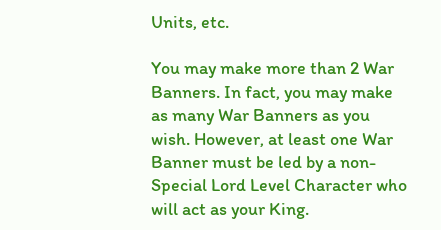Units, etc.

You may make more than 2 War Banners. In fact, you may make as many War Banners as you wish. However, at least one War Banner must be led by a non-Special Lord Level Character who will act as your King.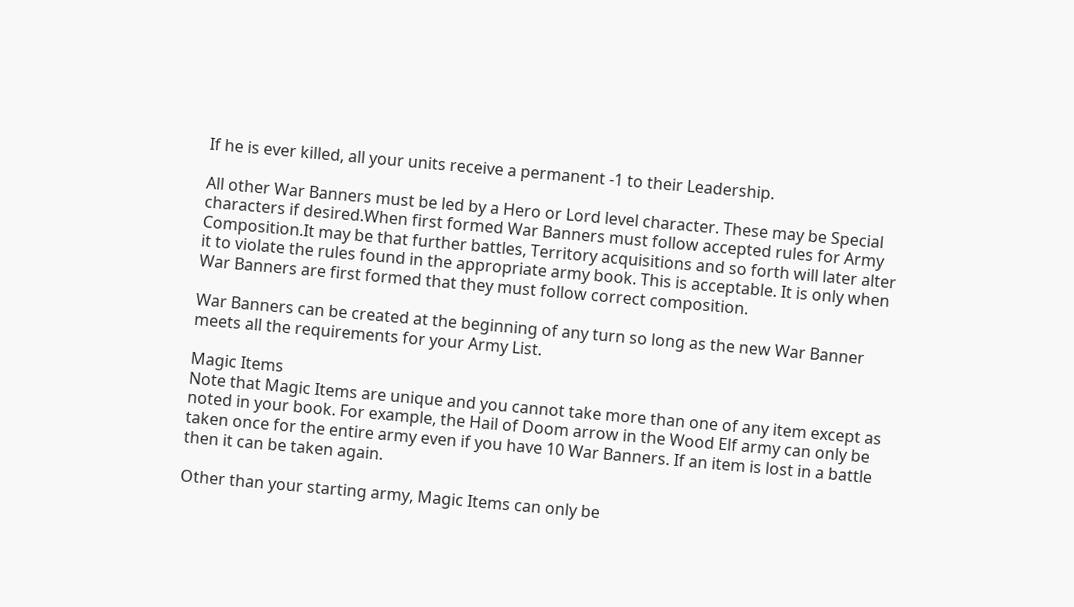If he is ever killed, all your units receive a permanent -1 to their Leadership.

All other War Banners must be led by a Hero or Lord level character. These may be Special characters if desired.When first formed War Banners must follow accepted rules for Army Composition.It may be that further battles, Territory acquisitions and so forth will later alter it to violate the rules found in the appropriate army book. This is acceptable. It is only when War Banners are first formed that they must follow correct composition.

War Banners can be created at the beginning of any turn so long as the new War Banner meets all the requirements for your Army List.

Magic Items
Note that Magic Items are unique and you cannot take more than one of any item except as noted in your book. For example, the Hail of Doom arrow in the Wood Elf army can only be taken once for the entire army even if you have 10 War Banners. If an item is lost in a battle then it can be taken again.

Other than your starting army, Magic Items can only be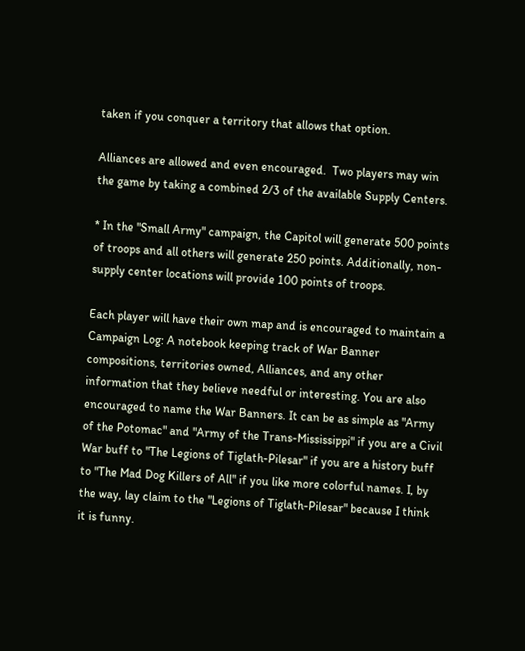taken if you conquer a territory that allows that option.

Alliances are allowed and even encouraged.  Two players may win the game by taking a combined 2/3 of the available Supply Centers.

* In the "Small Army" campaign, the Capitol will generate 500 points of troops and all others will generate 250 points. Additionally, non-supply center locations will provide 100 points of troops.

Each player will have their own map and is encouraged to maintain a Campaign Log: A notebook keeping track of War Banner compositions, territories owned, Alliances, and any other information that they believe needful or interesting. You are also encouraged to name the War Banners. It can be as simple as "Army of the Potomac" and "Army of the Trans-Mississippi" if you are a Civil War buff to "The Legions of Tiglath-Pilesar" if you are a history buff to "The Mad Dog Killers of All" if you like more colorful names. I, by the way, lay claim to the "Legions of Tiglath-Pilesar" because I think it is funny.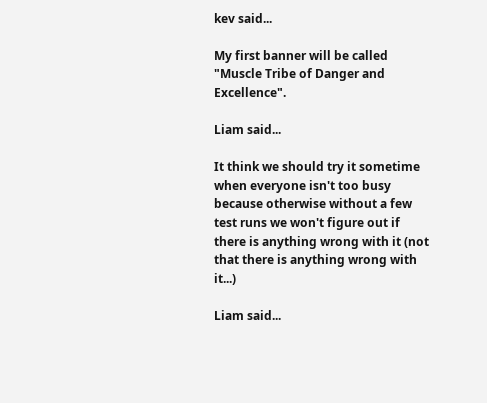kev said...

My first banner will be called "Muscle Tribe of Danger and Excellence".

Liam said...

It think we should try it sometime when everyone isn't too busy because otherwise without a few test runs we won't figure out if there is anything wrong with it (not that there is anything wrong with it...)

Liam said...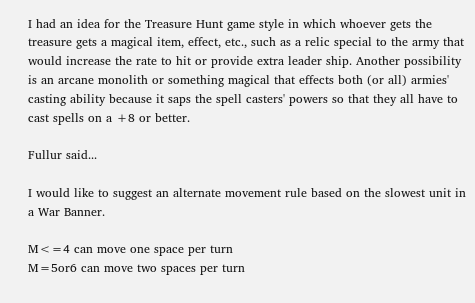I had an idea for the Treasure Hunt game style in which whoever gets the treasure gets a magical item, effect, etc., such as a relic special to the army that would increase the rate to hit or provide extra leader ship. Another possibility is an arcane monolith or something magical that effects both (or all) armies' casting ability because it saps the spell casters' powers so that they all have to cast spells on a +8 or better.

Fullur said...

I would like to suggest an alternate movement rule based on the slowest unit in a War Banner.

M<=4 can move one space per turn
M=5or6 can move two spaces per turn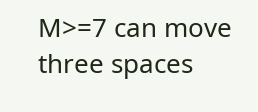M>=7 can move three spaces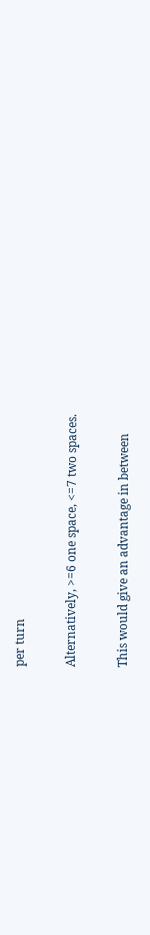per turn

Alternatively, >=6 one space, <=7 two spaces.

This would give an advantage in between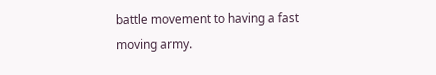battle movement to having a fast moving army.